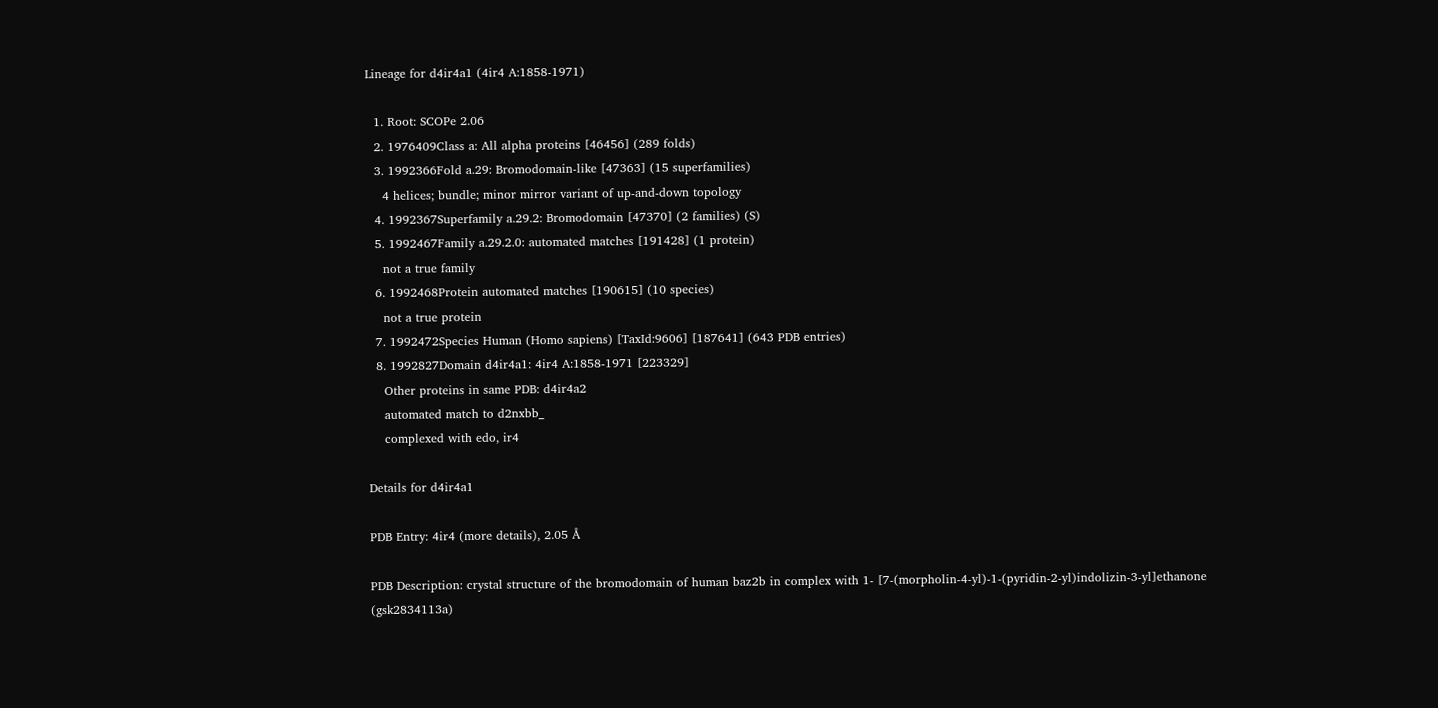Lineage for d4ir4a1 (4ir4 A:1858-1971)

  1. Root: SCOPe 2.06
  2. 1976409Class a: All alpha proteins [46456] (289 folds)
  3. 1992366Fold a.29: Bromodomain-like [47363] (15 superfamilies)
    4 helices; bundle; minor mirror variant of up-and-down topology
  4. 1992367Superfamily a.29.2: Bromodomain [47370] (2 families) (S)
  5. 1992467Family a.29.2.0: automated matches [191428] (1 protein)
    not a true family
  6. 1992468Protein automated matches [190615] (10 species)
    not a true protein
  7. 1992472Species Human (Homo sapiens) [TaxId:9606] [187641] (643 PDB entries)
  8. 1992827Domain d4ir4a1: 4ir4 A:1858-1971 [223329]
    Other proteins in same PDB: d4ir4a2
    automated match to d2nxbb_
    complexed with edo, ir4

Details for d4ir4a1

PDB Entry: 4ir4 (more details), 2.05 Å

PDB Description: crystal structure of the bromodomain of human baz2b in complex with 1- [7-(morpholin-4-yl)-1-(pyridin-2-yl)indolizin-3-yl]ethanone (gsk2834113a)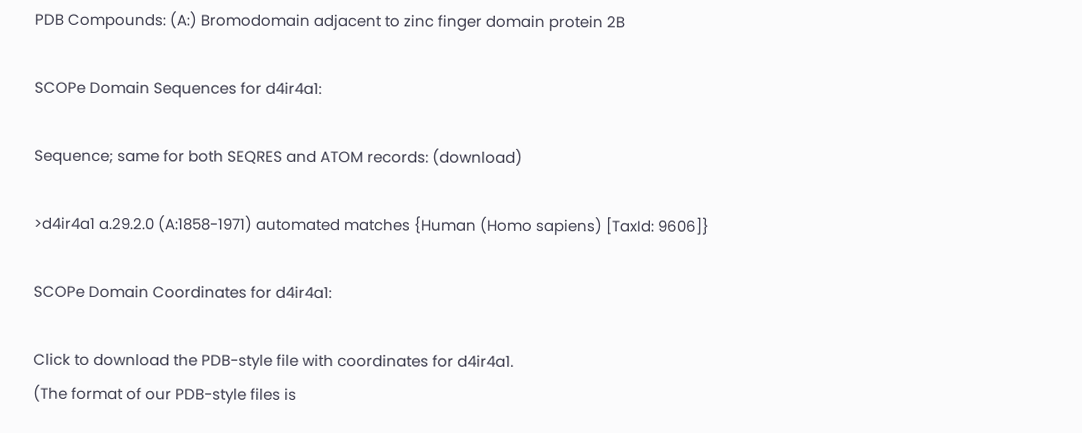PDB Compounds: (A:) Bromodomain adjacent to zinc finger domain protein 2B

SCOPe Domain Sequences for d4ir4a1:

Sequence; same for both SEQRES and ATOM records: (download)

>d4ir4a1 a.29.2.0 (A:1858-1971) automated matches {Human (Homo sapiens) [TaxId: 9606]}

SCOPe Domain Coordinates for d4ir4a1:

Click to download the PDB-style file with coordinates for d4ir4a1.
(The format of our PDB-style files is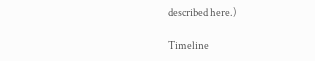described here.)

Timeline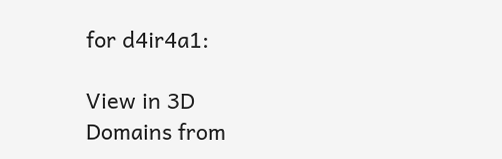for d4ir4a1:

View in 3D
Domains from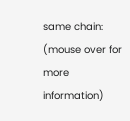same chain:
(mouse over for more information)